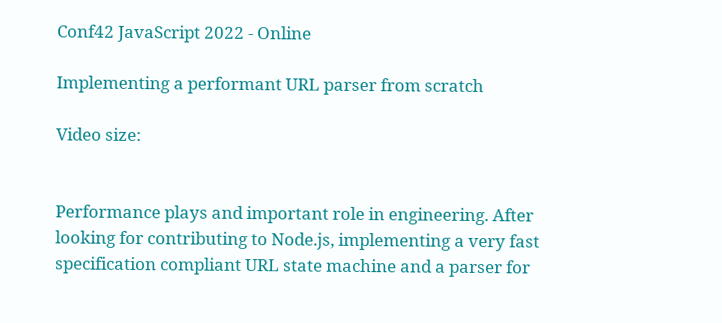Conf42 JavaScript 2022 - Online

Implementing a performant URL parser from scratch

Video size:


Performance plays and important role in engineering. After looking for contributing to Node.js, implementing a very fast specification compliant URL state machine and a parser for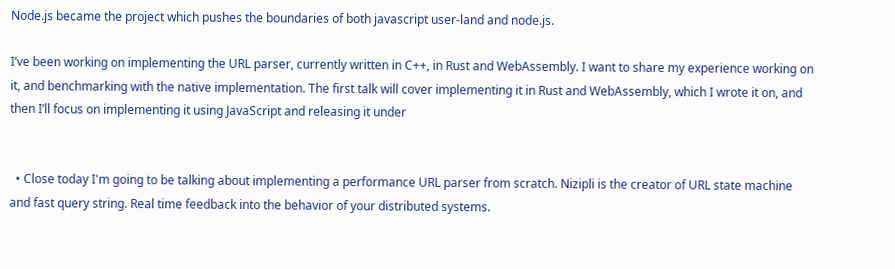Node.js became the project which pushes the boundaries of both javascript user-land and node.js.

I’ve been working on implementing the URL parser, currently written in C++, in Rust and WebAssembly. I want to share my experience working on it, and benchmarking with the native implementation. The first talk will cover implementing it in Rust and WebAssembly, which I wrote it on, and then I’ll focus on implementing it using JavaScript and releasing it under


  • Close today I'm going to be talking about implementing a performance URL parser from scratch. Nizipli is the creator of URL state machine and fast query string. Real time feedback into the behavior of your distributed systems.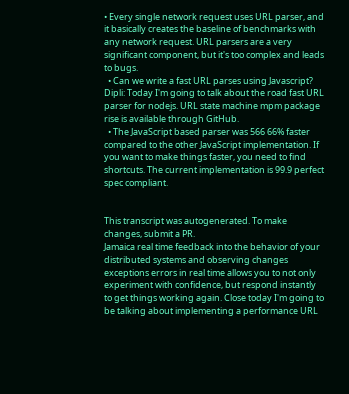• Every single network request uses URL parser, and it basically creates the baseline of benchmarks with any network request. URL parsers are a very significant component, but it's too complex and leads to bugs.
  • Can we write a fast URL parses using Javascript? Dipli: Today I'm going to talk about the road fast URL parser for nodejs. URL state machine mpm package rise is available through GitHub.
  • The JavaScript based parser was 566 66% faster compared to the other JavaScript implementation. If you want to make things faster, you need to find shortcuts. The current implementation is 99.9 perfect spec compliant.


This transcript was autogenerated. To make changes, submit a PR.
Jamaica real time feedback into the behavior of your distributed systems and observing changes exceptions errors in real time allows you to not only experiment with confidence, but respond instantly to get things working again. Close today I'm going to be talking about implementing a performance URL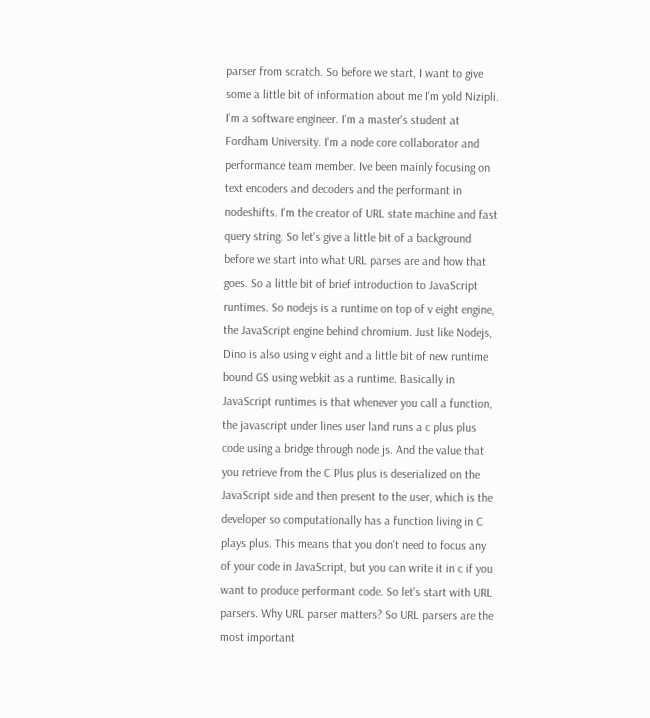parser from scratch. So before we start, I want to give some a little bit of information about me I'm yold Nizipli. I'm a software engineer. I'm a master's student at Fordham University. I'm a node core collaborator and performance team member. Ive been mainly focusing on text encoders and decoders and the performant in nodeshifts. I'm the creator of URL state machine and fast query string. So let's give a little bit of a background before we start into what URL parses are and how that goes. So a little bit of brief introduction to JavaScript runtimes. So nodejs is a runtime on top of v eight engine, the JavaScript engine behind chromium. Just like Nodejs, Dino is also using v eight and a little bit of new runtime bound GS using webkit as a runtime. Basically in JavaScript runtimes is that whenever you call a function, the javascript under lines user land runs a c plus plus code using a bridge through node js. And the value that you retrieve from the C Plus plus is deserialized on the JavaScript side and then present to the user, which is the developer so computationally has a function living in C plays plus. This means that you don't need to focus any of your code in JavaScript, but you can write it in c if you want to produce performant code. So let's start with URL parsers. Why URL parser matters? So URL parsers are the most important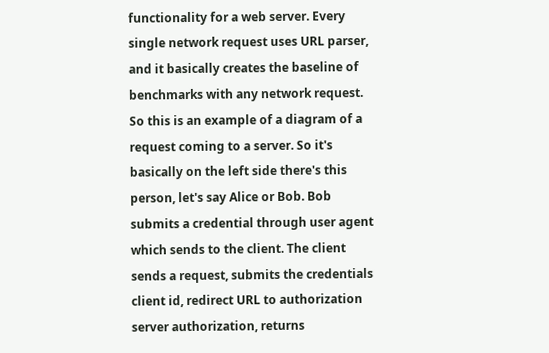functionality for a web server. Every single network request uses URL parser, and it basically creates the baseline of benchmarks with any network request. So this is an example of a diagram of a request coming to a server. So it's basically on the left side there's this person, let's say Alice or Bob. Bob submits a credential through user agent which sends to the client. The client sends a request, submits the credentials client id, redirect URL to authorization server authorization, returns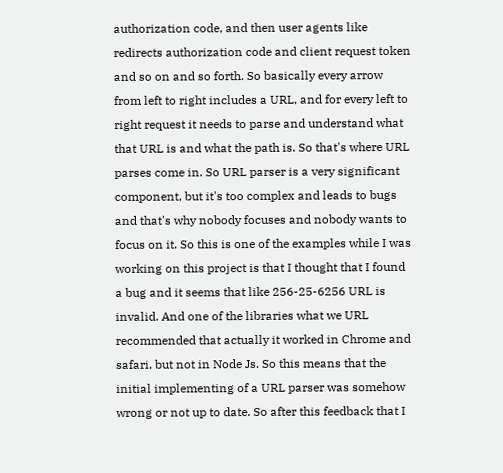authorization code, and then user agents like redirects authorization code and client request token and so on and so forth. So basically every arrow from left to right includes a URL, and for every left to right request it needs to parse and understand what that URL is and what the path is. So that's where URL parses come in. So URL parser is a very significant component, but it's too complex and leads to bugs and that's why nobody focuses and nobody wants to focus on it. So this is one of the examples while I was working on this project is that I thought that I found a bug and it seems that like 256-25-6256 URL is invalid. And one of the libraries what we URL recommended that actually it worked in Chrome and safari, but not in Node Js. So this means that the initial implementing of a URL parser was somehow wrong or not up to date. So after this feedback that I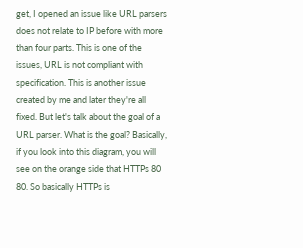get, I opened an issue like URL parsers does not relate to IP before with more than four parts. This is one of the issues, URL is not compliant with specification. This is another issue created by me and later they're all fixed. But let's talk about the goal of a URL parser. What is the goal? Basically, if you look into this diagram, you will see on the orange side that HTTPs 80 80. So basically HTTPs is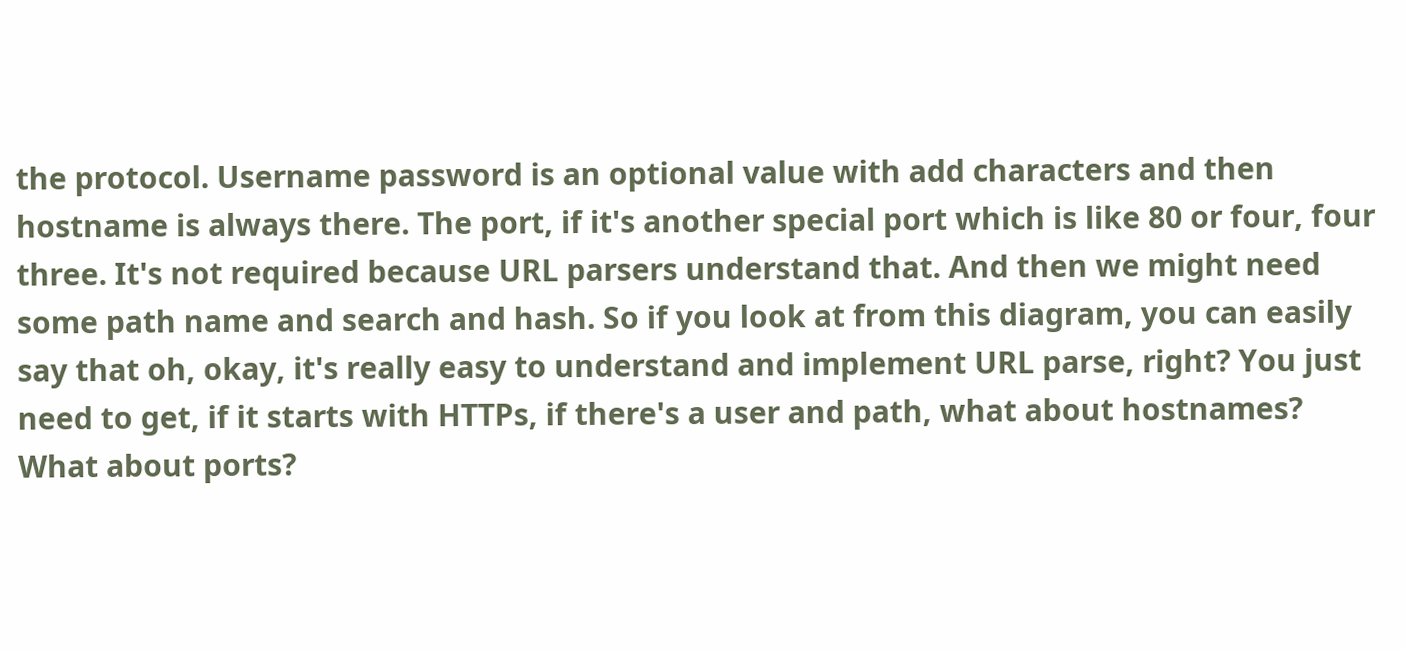the protocol. Username password is an optional value with add characters and then hostname is always there. The port, if it's another special port which is like 80 or four, four three. It's not required because URL parsers understand that. And then we might need some path name and search and hash. So if you look at from this diagram, you can easily say that oh, okay, it's really easy to understand and implement URL parse, right? You just need to get, if it starts with HTTPs, if there's a user and path, what about hostnames? What about ports?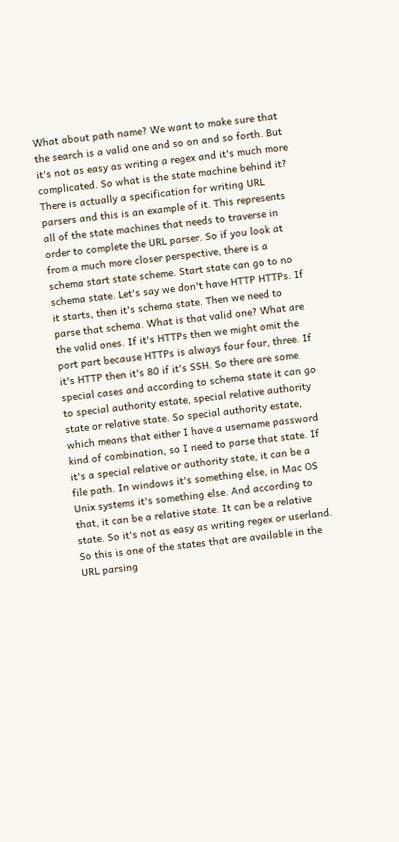What about path name? We want to make sure that the search is a valid one and so on and so forth. But it's not as easy as writing a regex and it's much more complicated. So what is the state machine behind it? There is actually a specification for writing URL parsers and this is an example of it. This represents all of the state machines that needs to traverse in order to complete the URL parser. So if you look at from a much more closer perspective, there is a schema start state scheme. Start state can go to no schema state. Let's say we don't have HTTP HTTPs. If it starts, then it's schema state. Then we need to parse that schema. What is that valid one? What are the valid ones. If it's HTTPs then we might omit the port part because HTTPs is always four four, three. If it's HTTP then it's 80 if it's SSH. So there are some special cases and according to schema state it can go to special authority estate, special relative authority state or relative state. So special authority estate, which means that either I have a username password kind of combination, so I need to parse that state. If it's a special relative or authority state, it can be a file path. In windows it's something else, in Mac OS Unix systems it's something else. And according to that, it can be a relative state. It can be a relative state. So it's not as easy as writing regex or userland. So this is one of the states that are available in the URL parsing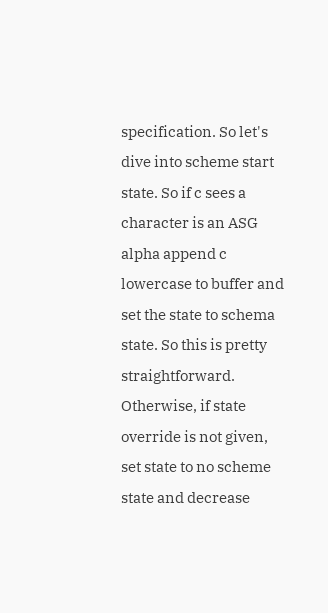specification. So let's dive into scheme start state. So if c sees a character is an ASG alpha append c lowercase to buffer and set the state to schema state. So this is pretty straightforward. Otherwise, if state override is not given, set state to no scheme state and decrease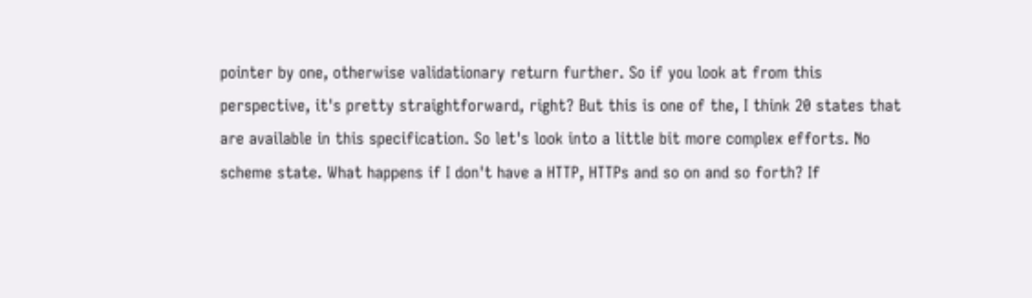pointer by one, otherwise validationary return further. So if you look at from this perspective, it's pretty straightforward, right? But this is one of the, I think 20 states that are available in this specification. So let's look into a little bit more complex efforts. No scheme state. What happens if I don't have a HTTP, HTTPs and so on and so forth? If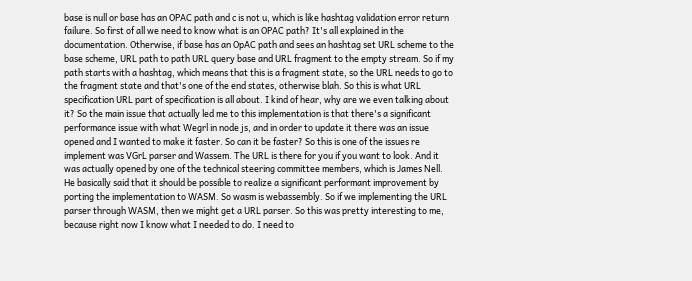base is null or base has an OPAC path and c is not u, which is like hashtag validation error return failure. So first of all we need to know what is an OPAC path? It's all explained in the documentation. Otherwise, if base has an OpAC path and sees an hashtag set URL scheme to the base scheme, URL path to path URL query base and URL fragment to the empty stream. So if my path starts with a hashtag, which means that this is a fragment state, so the URL needs to go to the fragment state and that's one of the end states, otherwise blah. So this is what URL specification URL part of specification is all about. I kind of hear, why are we even talking about it? So the main issue that actually led me to this implementation is that there's a significant performance issue with what Wegrl in node js, and in order to update it there was an issue opened and I wanted to make it faster. So can it be faster? So this is one of the issues re implement was VGrL parser and Wassem. The URL is there for you if you want to look. And it was actually opened by one of the technical steering committee members, which is James Nell. He basically said that it should be possible to realize a significant performant improvement by porting the implementation to WASM. So wasm is webassembly. So if we implementing the URL parser through WASM, then we might get a URL parser. So this was pretty interesting to me, because right now I know what I needed to do. I need to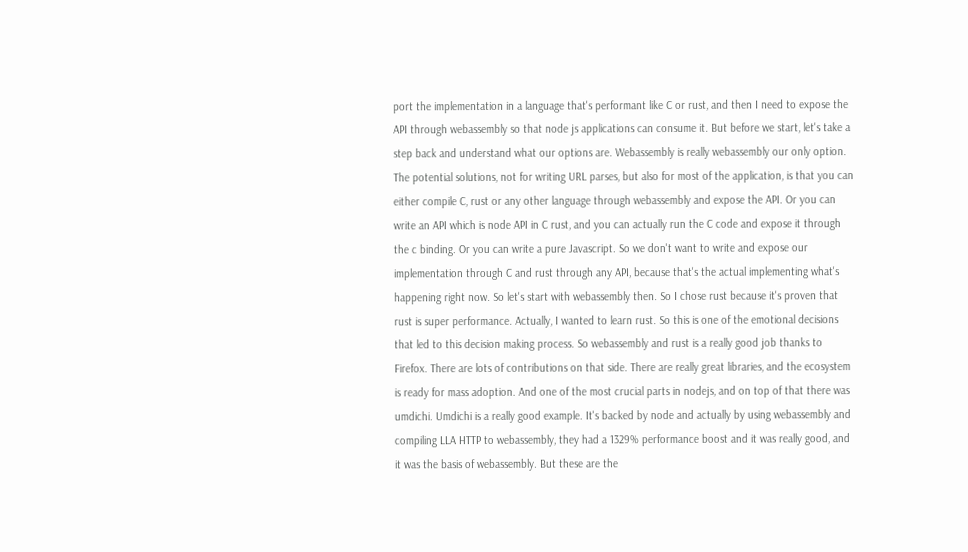port the implementation in a language that's performant like C or rust, and then I need to expose the API through webassembly so that node js applications can consume it. But before we start, let's take a step back and understand what our options are. Webassembly is really webassembly our only option. The potential solutions, not for writing URL parses, but also for most of the application, is that you can either compile C, rust or any other language through webassembly and expose the API. Or you can write an API which is node API in C rust, and you can actually run the C code and expose it through the c binding. Or you can write a pure Javascript. So we don't want to write and expose our implementation through C and rust through any API, because that's the actual implementing what's happening right now. So let's start with webassembly then. So I chose rust because it's proven that rust is super performance. Actually, I wanted to learn rust. So this is one of the emotional decisions that led to this decision making process. So webassembly and rust is a really good job thanks to Firefox. There are lots of contributions on that side. There are really great libraries, and the ecosystem is ready for mass adoption. And one of the most crucial parts in nodejs, and on top of that there was umdichi. Umdichi is a really good example. It's backed by node and actually by using webassembly and compiling LLA HTTP to webassembly, they had a 1329% performance boost and it was really good, and it was the basis of webassembly. But these are the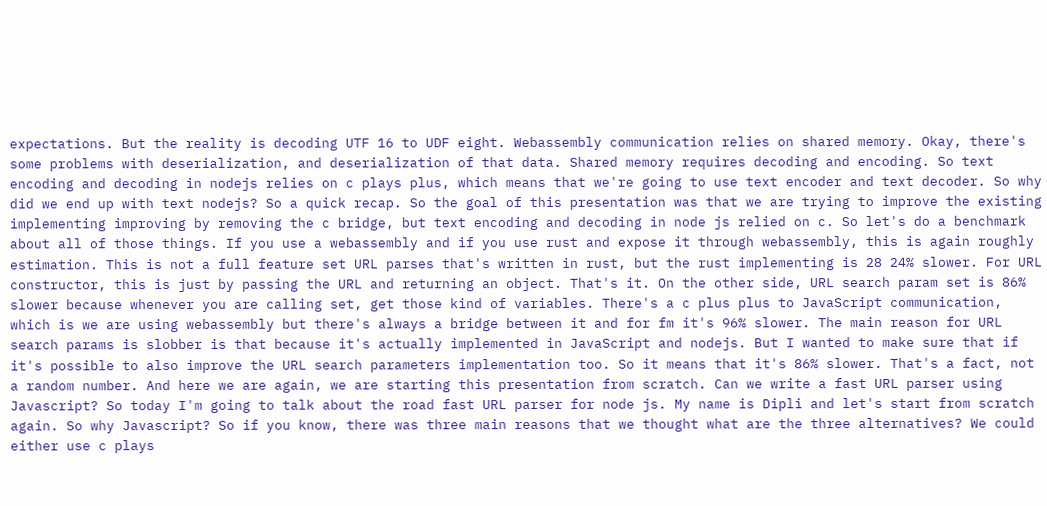expectations. But the reality is decoding UTF 16 to UDF eight. Webassembly communication relies on shared memory. Okay, there's some problems with deserialization, and deserialization of that data. Shared memory requires decoding and encoding. So text encoding and decoding in nodejs relies on c plays plus, which means that we're going to use text encoder and text decoder. So why did we end up with text nodejs? So a quick recap. So the goal of this presentation was that we are trying to improve the existing implementing improving by removing the c bridge, but text encoding and decoding in node js relied on c. So let's do a benchmark about all of those things. If you use a webassembly and if you use rust and expose it through webassembly, this is again roughly estimation. This is not a full feature set URL parses that's written in rust, but the rust implementing is 28 24% slower. For URL constructor, this is just by passing the URL and returning an object. That's it. On the other side, URL search param set is 86% slower because whenever you are calling set, get those kind of variables. There's a c plus plus to JavaScript communication, which is we are using webassembly but there's always a bridge between it and for fm it's 96% slower. The main reason for URL search params is slobber is that because it's actually implemented in JavaScript and nodejs. But I wanted to make sure that if it's possible to also improve the URL search parameters implementation too. So it means that it's 86% slower. That's a fact, not a random number. And here we are again, we are starting this presentation from scratch. Can we write a fast URL parser using Javascript? So today I'm going to talk about the road fast URL parser for node js. My name is Dipli and let's start from scratch again. So why Javascript? So if you know, there was three main reasons that we thought what are the three alternatives? We could either use c plays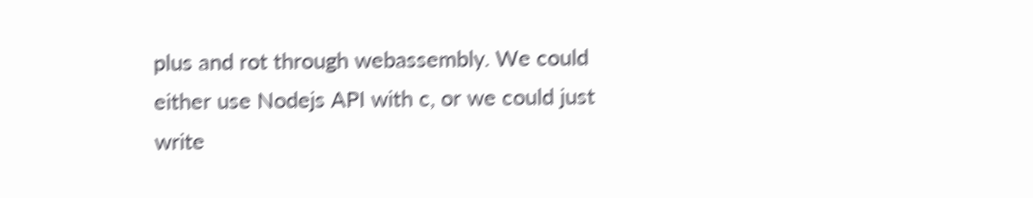plus and rot through webassembly. We could either use Nodejs API with c, or we could just write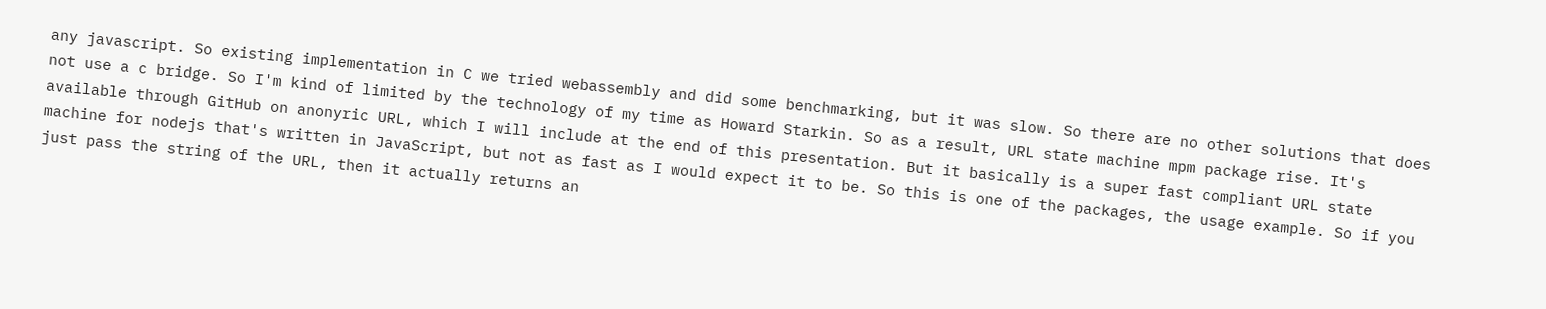any javascript. So existing implementation in C we tried webassembly and did some benchmarking, but it was slow. So there are no other solutions that does not use a c bridge. So I'm kind of limited by the technology of my time as Howard Starkin. So as a result, URL state machine mpm package rise. It's available through GitHub on anonyric URL, which I will include at the end of this presentation. But it basically is a super fast compliant URL state machine for nodejs that's written in JavaScript, but not as fast as I would expect it to be. So this is one of the packages, the usage example. So if you just pass the string of the URL, then it actually returns an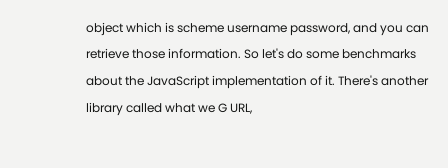object which is scheme username password, and you can retrieve those information. So let's do some benchmarks about the JavaScript implementation of it. There's another library called what we G URL,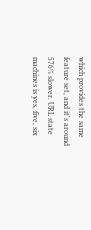which provides the same feature set, and it's around 576% slower. URL state machines is yes, five, six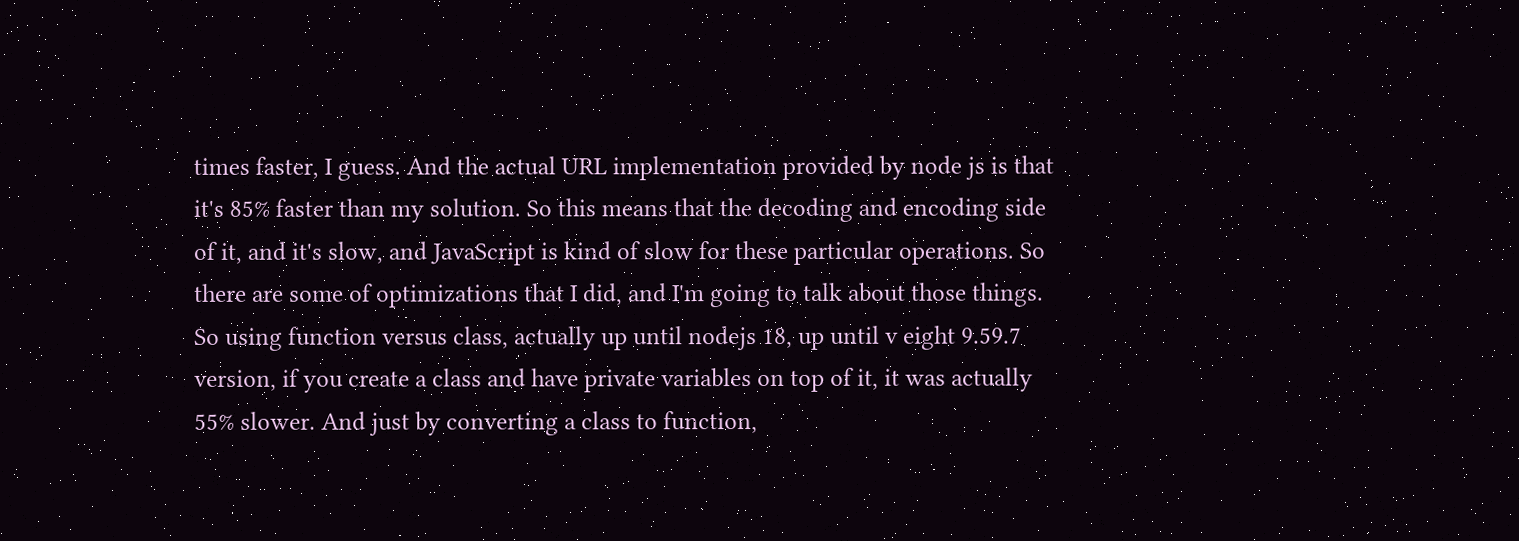times faster, I guess. And the actual URL implementation provided by node js is that it's 85% faster than my solution. So this means that the decoding and encoding side of it, and it's slow, and JavaScript is kind of slow for these particular operations. So there are some of optimizations that I did, and I'm going to talk about those things. So using function versus class, actually up until nodejs 18, up until v eight 9.59.7 version, if you create a class and have private variables on top of it, it was actually 55% slower. And just by converting a class to function,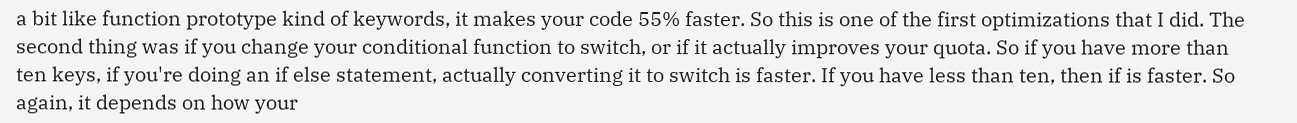a bit like function prototype kind of keywords, it makes your code 55% faster. So this is one of the first optimizations that I did. The second thing was if you change your conditional function to switch, or if it actually improves your quota. So if you have more than ten keys, if you're doing an if else statement, actually converting it to switch is faster. If you have less than ten, then if is faster. So again, it depends on how your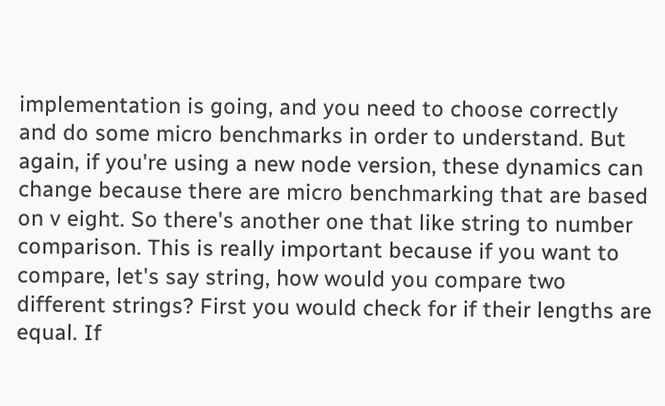implementation is going, and you need to choose correctly and do some micro benchmarks in order to understand. But again, if you're using a new node version, these dynamics can change because there are micro benchmarking that are based on v eight. So there's another one that like string to number comparison. This is really important because if you want to compare, let's say string, how would you compare two different strings? First you would check for if their lengths are equal. If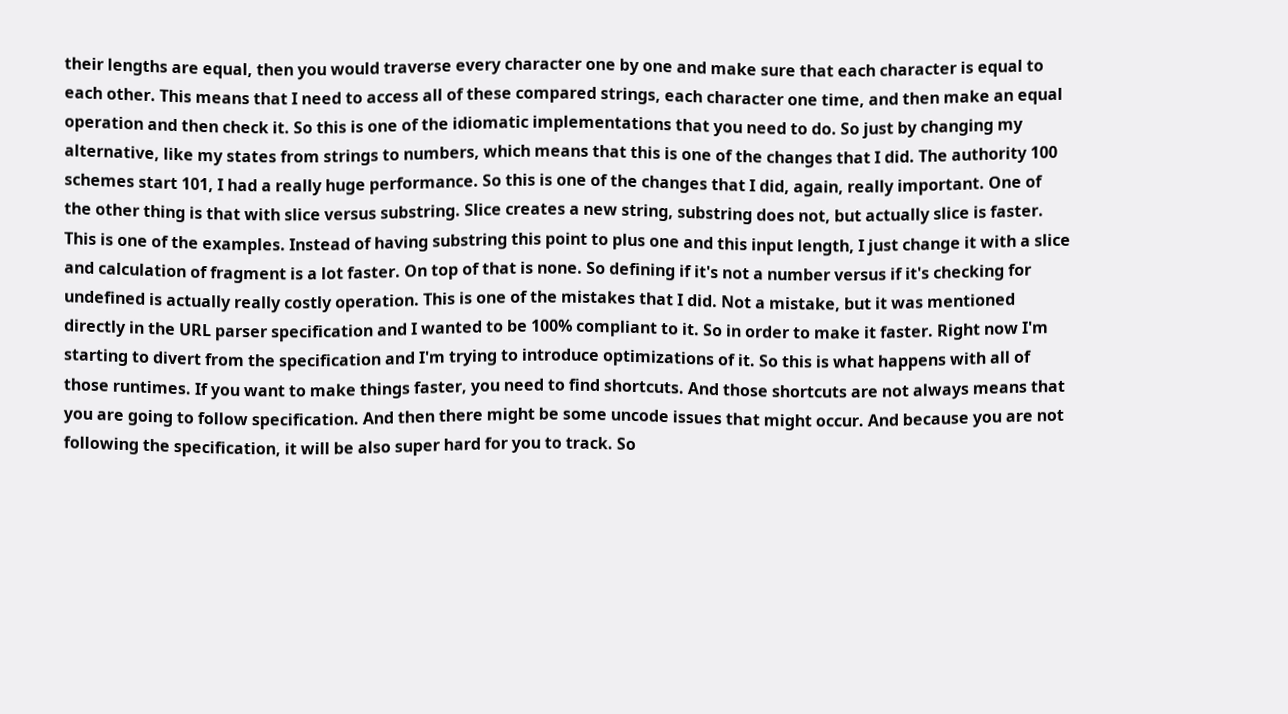their lengths are equal, then you would traverse every character one by one and make sure that each character is equal to each other. This means that I need to access all of these compared strings, each character one time, and then make an equal operation and then check it. So this is one of the idiomatic implementations that you need to do. So just by changing my alternative, like my states from strings to numbers, which means that this is one of the changes that I did. The authority 100 schemes start 101, I had a really huge performance. So this is one of the changes that I did, again, really important. One of the other thing is that with slice versus substring. Slice creates a new string, substring does not, but actually slice is faster. This is one of the examples. Instead of having substring this point to plus one and this input length, I just change it with a slice and calculation of fragment is a lot faster. On top of that is none. So defining if it's not a number versus if it's checking for undefined is actually really costly operation. This is one of the mistakes that I did. Not a mistake, but it was mentioned directly in the URL parser specification and I wanted to be 100% compliant to it. So in order to make it faster. Right now I'm starting to divert from the specification and I'm trying to introduce optimizations of it. So this is what happens with all of those runtimes. If you want to make things faster, you need to find shortcuts. And those shortcuts are not always means that you are going to follow specification. And then there might be some uncode issues that might occur. And because you are not following the specification, it will be also super hard for you to track. So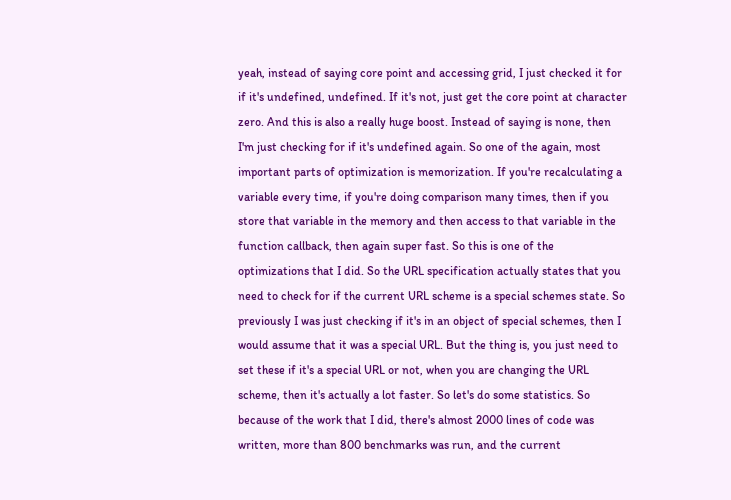yeah, instead of saying core point and accessing grid, I just checked it for if it's undefined, undefined. If it's not, just get the core point at character zero. And this is also a really huge boost. Instead of saying is none, then I'm just checking for if it's undefined again. So one of the again, most important parts of optimization is memorization. If you're recalculating a variable every time, if you're doing comparison many times, then if you store that variable in the memory and then access to that variable in the function callback, then again super fast. So this is one of the optimizations that I did. So the URL specification actually states that you need to check for if the current URL scheme is a special schemes state. So previously I was just checking if it's in an object of special schemes, then I would assume that it was a special URL. But the thing is, you just need to set these if it's a special URL or not, when you are changing the URL scheme, then it's actually a lot faster. So let's do some statistics. So because of the work that I did, there's almost 2000 lines of code was written, more than 800 benchmarks was run, and the current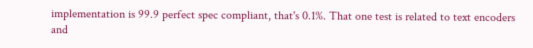implementation is 99.9 perfect spec compliant, that's 0.1%. That one test is related to text encoders and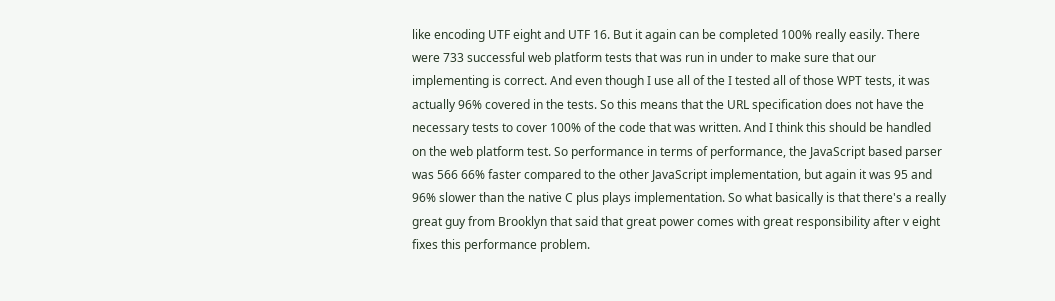like encoding UTF eight and UTF 16. But it again can be completed 100% really easily. There were 733 successful web platform tests that was run in under to make sure that our implementing is correct. And even though I use all of the I tested all of those WPT tests, it was actually 96% covered in the tests. So this means that the URL specification does not have the necessary tests to cover 100% of the code that was written. And I think this should be handled on the web platform test. So performance in terms of performance, the JavaScript based parser was 566 66% faster compared to the other JavaScript implementation, but again it was 95 and 96% slower than the native C plus plays implementation. So what basically is that there's a really great guy from Brooklyn that said that great power comes with great responsibility after v eight fixes this performance problem.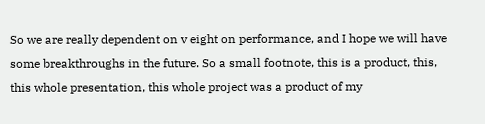So we are really dependent on v eight on performance, and I hope we will have some breakthroughs in the future. So a small footnote, this is a product, this, this whole presentation, this whole project was a product of my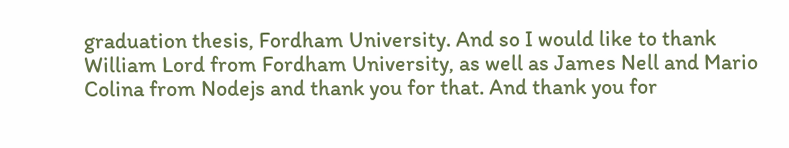graduation thesis, Fordham University. And so I would like to thank William Lord from Fordham University, as well as James Nell and Mario Colina from Nodejs and thank you for that. And thank you for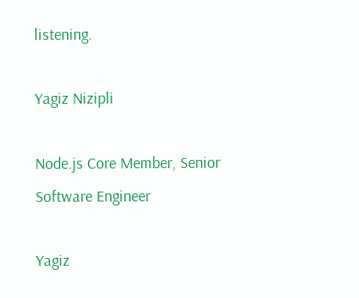listening.

Yagiz Nizipli

Node.js Core Member, Senior Software Engineer

Yagiz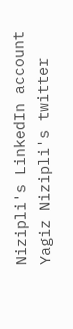Nizipli's LinkedIn account Yagiz Nizipli's twitter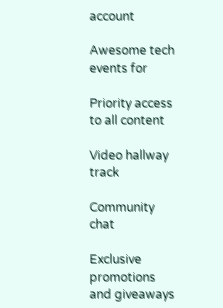account

Awesome tech events for

Priority access to all content

Video hallway track

Community chat

Exclusive promotions and giveaways